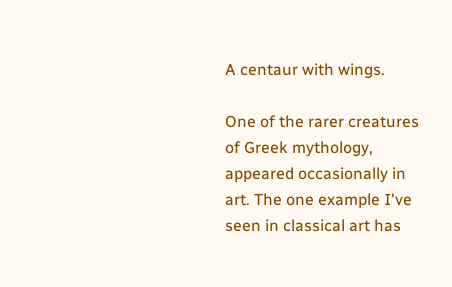A centaur with wings.

One of the rarer creatures of Greek mythology, appeared occasionally in art. The one example I've seen in classical art has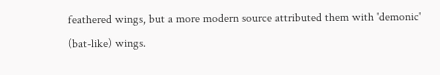feathered wings, but a more modern source attributed them with 'demonic' (bat-like) wings.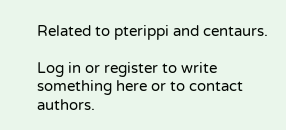Related to pterippi and centaurs.

Log in or register to write something here or to contact authors.